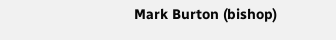Mark Burton (bishop)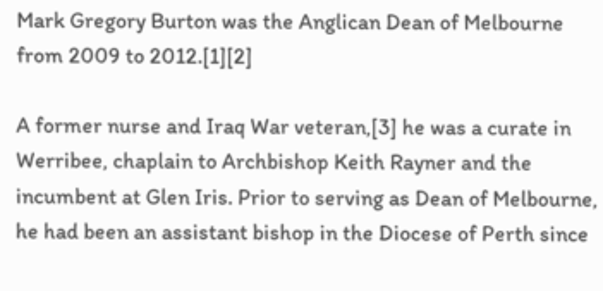Mark Gregory Burton was the Anglican Dean of Melbourne from 2009 to 2012.[1][2]

A former nurse and Iraq War veteran,[3] he was a curate in Werribee, chaplain to Archbishop Keith Rayner and the incumbent at Glen Iris. Prior to serving as Dean of Melbourne, he had been an assistant bishop in the Diocese of Perth since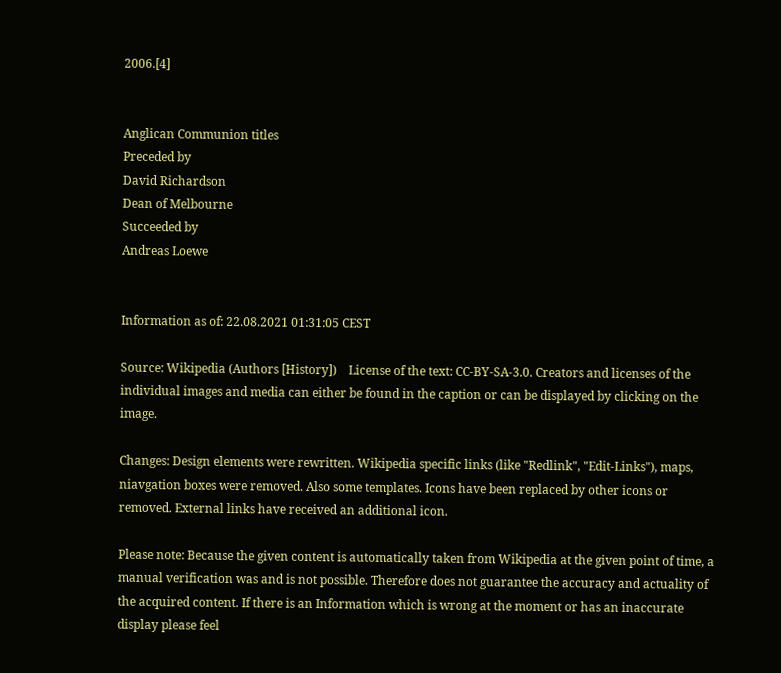2006.[4]


Anglican Communion titles
Preceded by
David Richardson
Dean of Melbourne
Succeeded by
Andreas Loewe


Information as of: 22.08.2021 01:31:05 CEST

Source: Wikipedia (Authors [History])    License of the text: CC-BY-SA-3.0. Creators and licenses of the individual images and media can either be found in the caption or can be displayed by clicking on the image.

Changes: Design elements were rewritten. Wikipedia specific links (like "Redlink", "Edit-Links"), maps, niavgation boxes were removed. Also some templates. Icons have been replaced by other icons or removed. External links have received an additional icon.

Please note: Because the given content is automatically taken from Wikipedia at the given point of time, a manual verification was and is not possible. Therefore does not guarantee the accuracy and actuality of the acquired content. If there is an Information which is wrong at the moment or has an inaccurate display please feel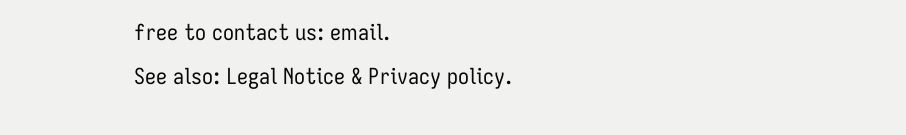free to contact us: email.
See also: Legal Notice & Privacy policy.